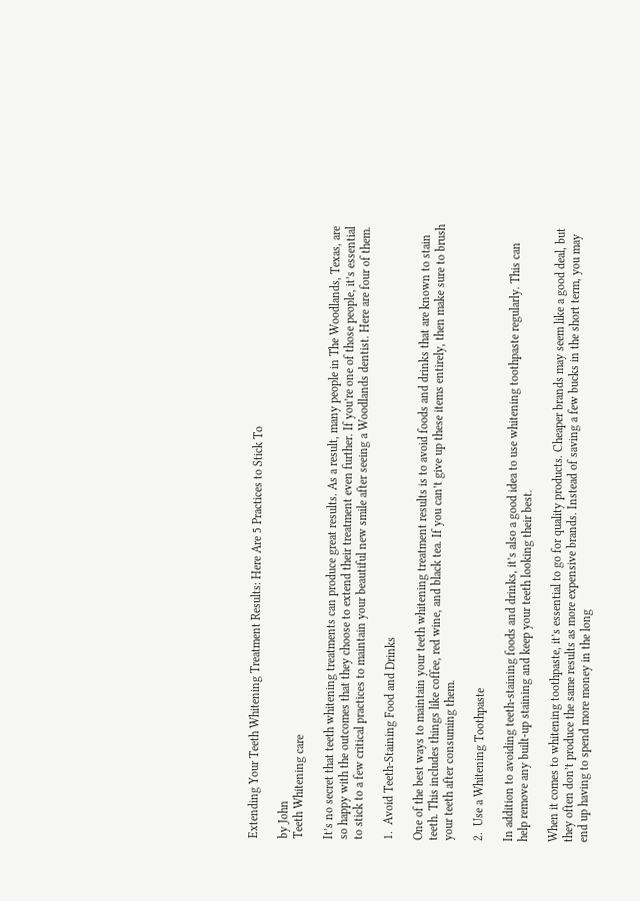Extending Your Teeth Whitening Treatment Results: Here Are 5 Practices to Stick To

by John
Teeth Whitening care

It’s no secret that teeth whitening treatments can produce great results. As a result, many people in The Woodlands, Texas, are so happy with the outcomes that they choose to extend their treatment even further. If you’re one of those people, it’s essential to stick to a few critical practices to maintain your beautiful new smile after seeing a Woodlands dentist. Here are four of them.

1.  Avoid Teeth-Staining Food and Drinks

One of the best ways to maintain your teeth whitening treatment results is to avoid foods and drinks that are known to stain teeth. This includes things like coffee, red wine, and black tea. If you can’t give up these items entirely, then make sure to brush your teeth after consuming them.

2.  Use a Whitening Toothpaste

In addition to avoiding teeth-staining foods and drinks, it’s also a good idea to use whitening toothpaste regularly. This can help remove any built-up staining and keep your teeth looking their best.

When it comes to whitening toothpaste, it’s essential to go for quality products. Cheaper brands may seem like a good deal, but they often don’t produce the same results as more expensive brands. Instead of saving a few bucks in the short term, you may end up having to spend more money in the long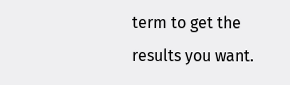term to get the results you want.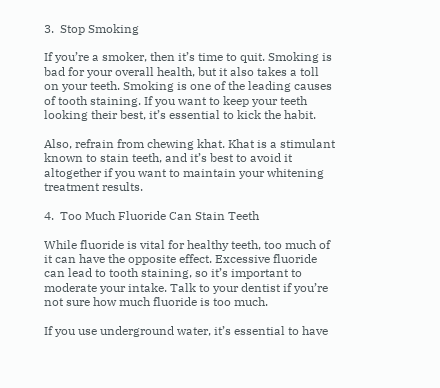3.  Stop Smoking

If you’re a smoker, then it’s time to quit. Smoking is bad for your overall health, but it also takes a toll on your teeth. Smoking is one of the leading causes of tooth staining. If you want to keep your teeth looking their best, it’s essential to kick the habit.

Also, refrain from chewing khat. Khat is a stimulant known to stain teeth, and it’s best to avoid it altogether if you want to maintain your whitening treatment results.

4.  Too Much Fluoride Can Stain Teeth

While fluoride is vital for healthy teeth, too much of it can have the opposite effect. Excessive fluoride can lead to tooth staining, so it’s important to moderate your intake. Talk to your dentist if you’re not sure how much fluoride is too much.

If you use underground water, it’s essential to have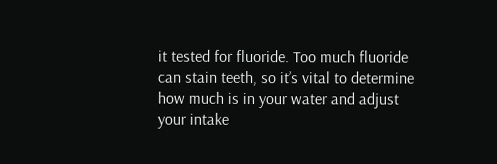it tested for fluoride. Too much fluoride can stain teeth, so it’s vital to determine how much is in your water and adjust your intake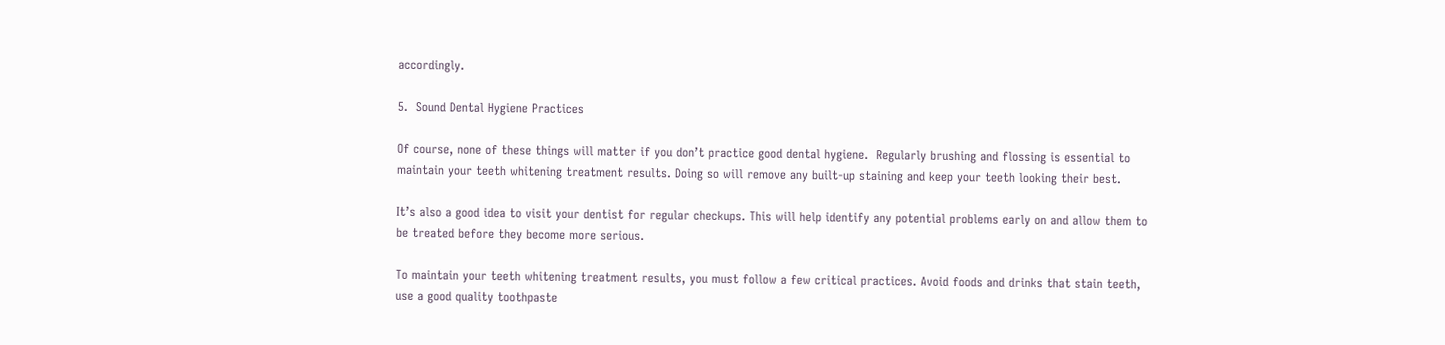accordingly.

5.  Sound Dental Hygiene Practices

Of course, none of these things will matter if you don’t practice good dental hygiene.  Regularly brushing and flossing is essential to maintain your teeth whitening treatment results. Doing so will remove any built-up staining and keep your teeth looking their best.

It’s also a good idea to visit your dentist for regular checkups. This will help identify any potential problems early on and allow them to be treated before they become more serious.

To maintain your teeth whitening treatment results, you must follow a few critical practices. Avoid foods and drinks that stain teeth, use a good quality toothpaste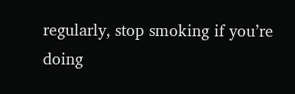regularly, stop smoking if you’re doing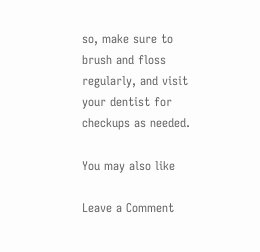so, make sure to brush and floss regularly, and visit your dentist for checkups as needed.

You may also like

Leave a Comment